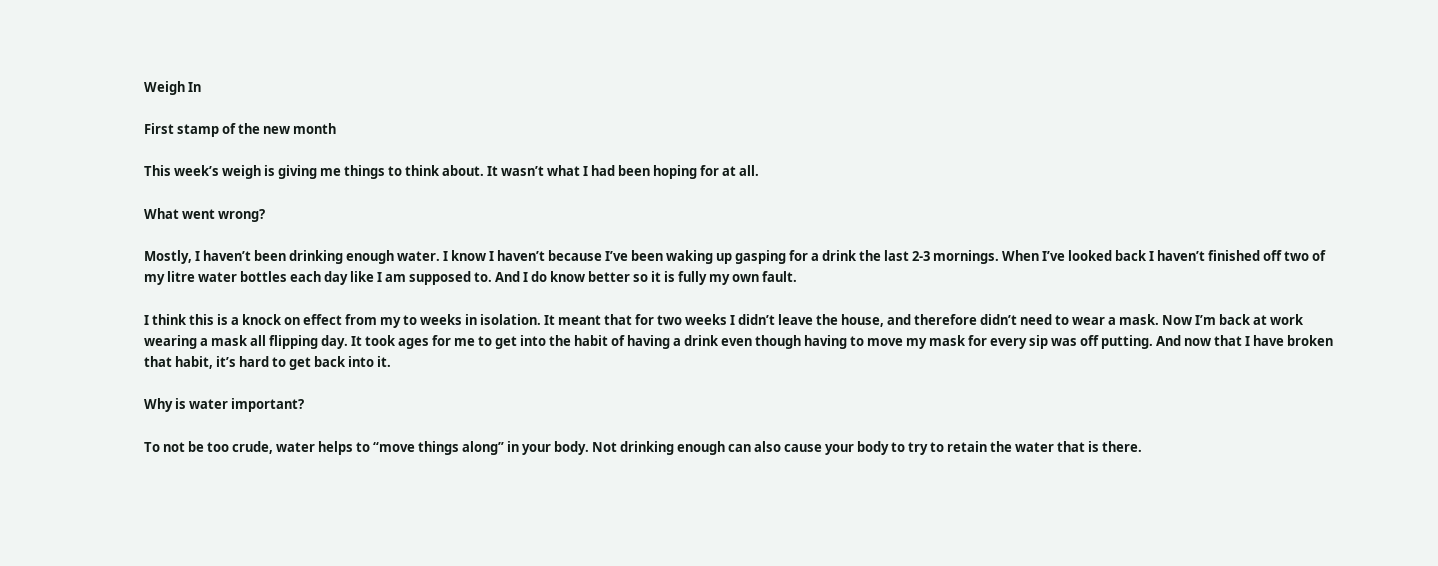Weigh In

First stamp of the new month

This week’s weigh is giving me things to think about. It wasn’t what I had been hoping for at all.

What went wrong?

Mostly, I haven’t been drinking enough water. I know I haven’t because I’ve been waking up gasping for a drink the last 2-3 mornings. When I’ve looked back I haven’t finished off two of my litre water bottles each day like I am supposed to. And I do know better so it is fully my own fault.

I think this is a knock on effect from my to weeks in isolation. It meant that for two weeks I didn’t leave the house, and therefore didn’t need to wear a mask. Now I’m back at work wearing a mask all flipping day. It took ages for me to get into the habit of having a drink even though having to move my mask for every sip was off putting. And now that I have broken that habit, it’s hard to get back into it.

Why is water important?

To not be too crude, water helps to “move things along” in your body. Not drinking enough can also cause your body to try to retain the water that is there.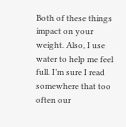Both of these things impact on your weight. Also, I use water to help me feel full. I’m sure I read somewhere that too often our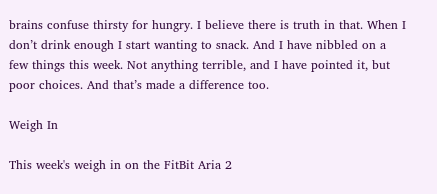brains confuse thirsty for hungry. I believe there is truth in that. When I don’t drink enough I start wanting to snack. And I have nibbled on a few things this week. Not anything terrible, and I have pointed it, but poor choices. And that’s made a difference too.

Weigh In

This week's weigh in on the FitBit Aria 2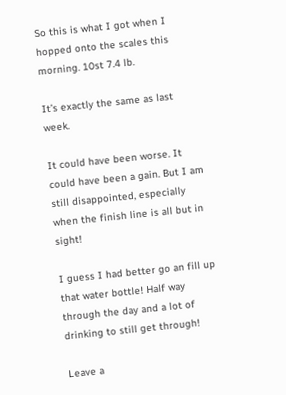So this is what I got when I hopped onto the scales this morning. 10st 7.4 lb.

It’s exactly the same as last week.

It could have been worse. It could have been a gain. But I am still disappointed, especially when the finish line is all but in sight!

I guess I had better go an fill up that water bottle! Half way through the day and a lot of drinking to still get through!

Leave a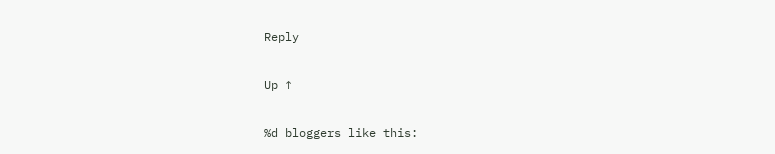Reply

Up ↑

%d bloggers like this: